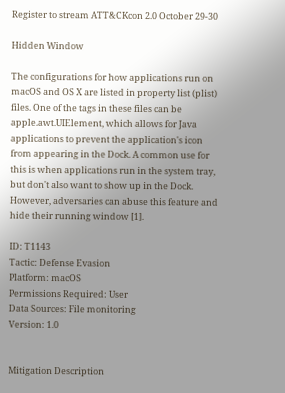Register to stream ATT&CKcon 2.0 October 29-30

Hidden Window

The configurations for how applications run on macOS and OS X are listed in property list (plist) files. One of the tags in these files can be apple.awt.UIElement, which allows for Java applications to prevent the application's icon from appearing in the Dock. A common use for this is when applications run in the system tray, but don't also want to show up in the Dock. However, adversaries can abuse this feature and hide their running window [1].

ID: T1143
Tactic: Defense Evasion
Platform: macOS
Permissions Required: User
Data Sources: File monitoring
Version: 1.0


Mitigation Description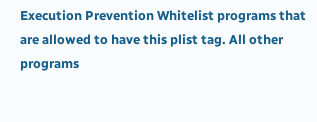Execution Prevention Whitelist programs that are allowed to have this plist tag. All other programs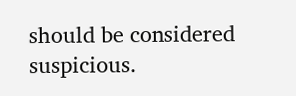should be considered suspicious.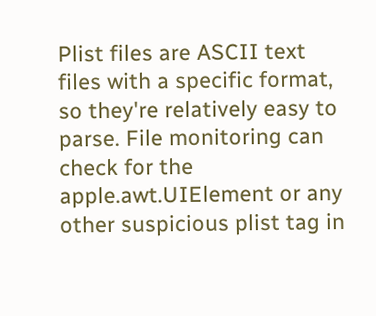Plist files are ASCII text files with a specific format, so they're relatively easy to parse. File monitoring can check for the apple.awt.UIElement or any other suspicious plist tag in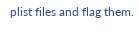plist files and flag them.